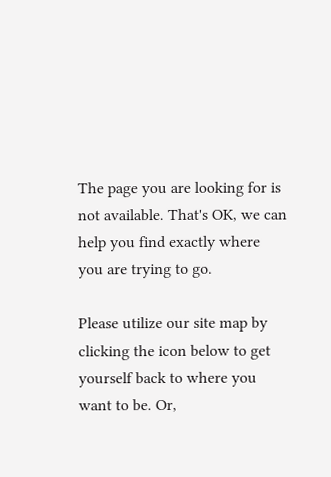The page you are looking for is not available. That's OK, we can help you find exactly where you are trying to go.

Please utilize our site map by clicking the icon below to get yourself back to where you want to be. Or,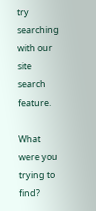try searching with our site search feature.

What were you trying to find?